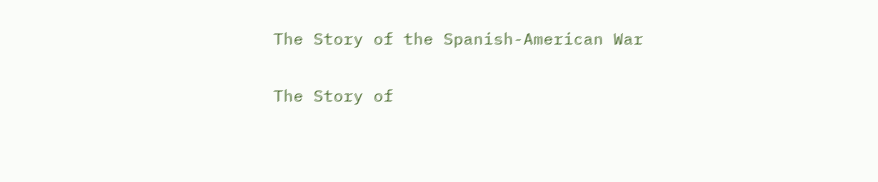The Story of the Spanish-American War

The Story of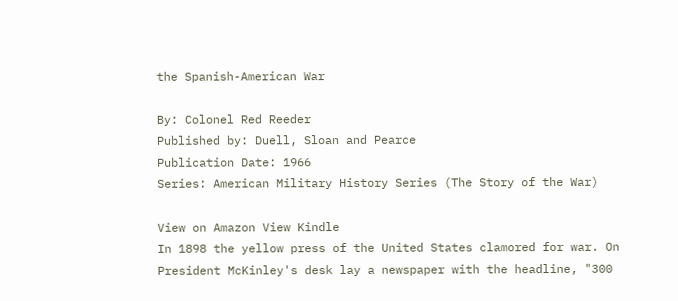the Spanish-American War

By: Colonel Red Reeder
Published by: Duell, Sloan and Pearce
Publication Date: 1966
Series: American Military History Series (The Story of the War)

View on Amazon View Kindle
In 1898 the yellow press of the United States clamored for war. On President McKinley's desk lay a newspaper with the headline, "300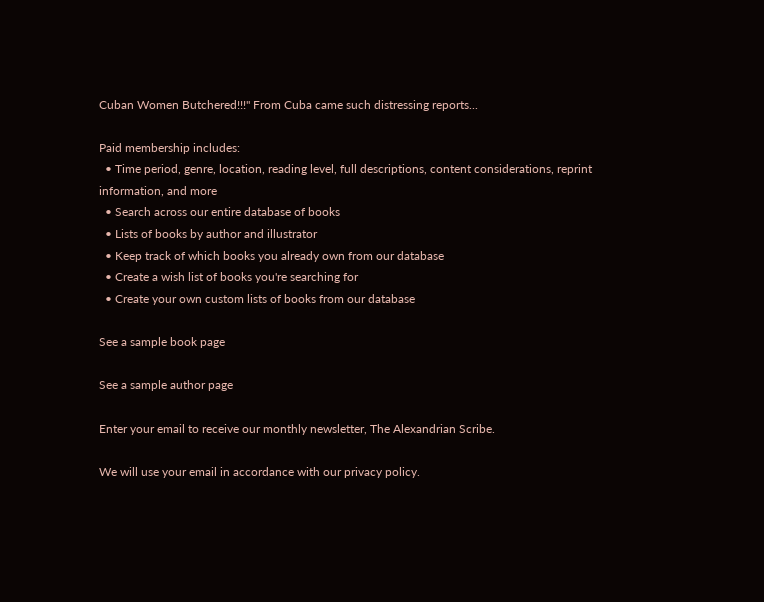Cuban Women Butchered!!!" From Cuba came such distressing reports...

Paid membership includes:
  • Time period, genre, location, reading level, full descriptions, content considerations, reprint information, and more
  • Search across our entire database of books
  • Lists of books by author and illustrator
  • Keep track of which books you already own from our database
  • Create a wish list of books you're searching for
  • Create your own custom lists of books from our database

See a sample book page

See a sample author page

Enter your email to receive our monthly newsletter, The Alexandrian Scribe.

We will use your email in accordance with our privacy policy.